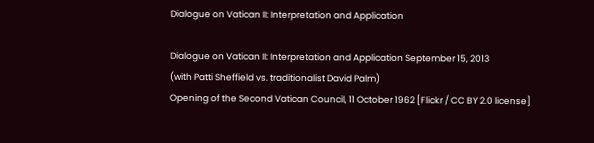Dialogue on Vatican II: Interpretation and Application

Dialogue on Vatican II: Interpretation and Application September 15, 2013
(with Patti Sheffield vs. traditionalist David Palm)
Opening of the Second Vatican Council, 11 October 1962 [Flickr / CC BY 2.0 license]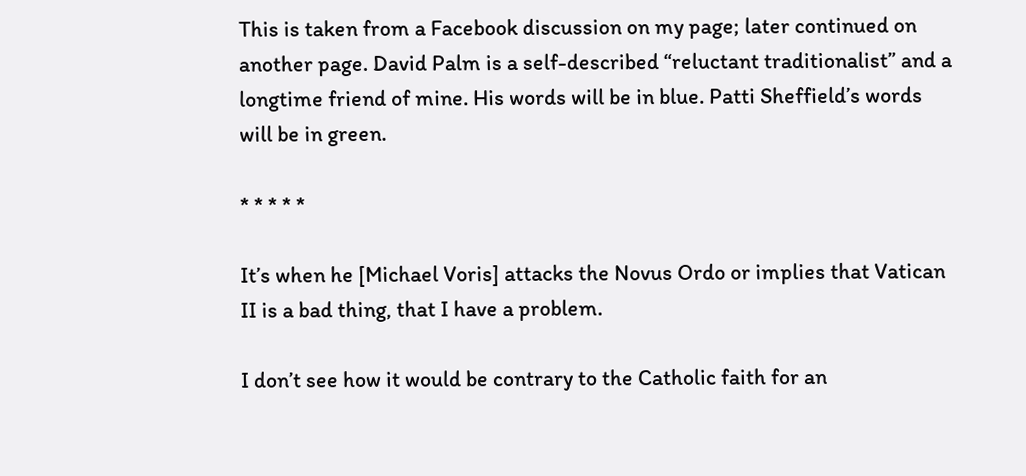This is taken from a Facebook discussion on my page; later continued on another page. David Palm is a self-described “reluctant traditionalist” and a longtime friend of mine. His words will be in blue. Patti Sheffield’s words will be in green.

* * * * *

It’s when he [Michael Voris] attacks the Novus Ordo or implies that Vatican II is a bad thing, that I have a problem.

I don’t see how it would be contrary to the Catholic faith for an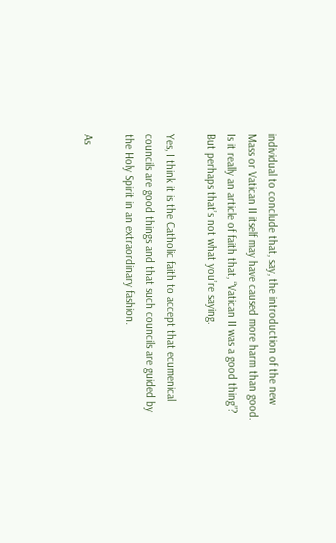individual to conclude that, say, the introduction of the new Mass or Vatican II itself may have caused more harm than good. Is it really an article of faith that, “Vatican II was a good thing”? But perhaps that’s not what you’re saying.

Yes, I think it is the Catholic faith to accept that ecumenical councils are good things and that such councils are guided by the Holy Spirit in an extraordinary fashion.

As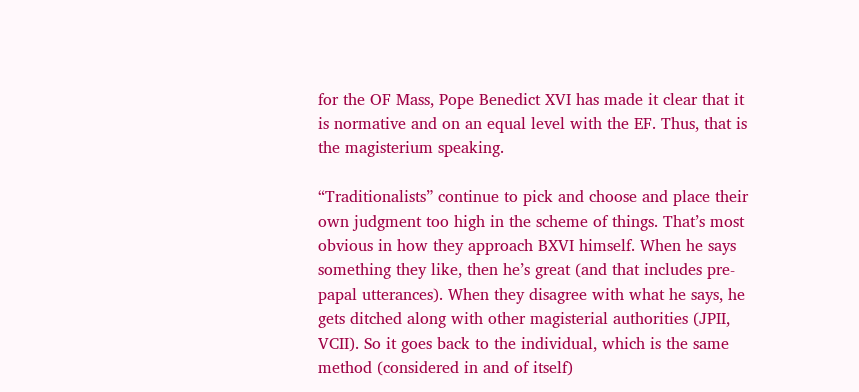for the OF Mass, Pope Benedict XVI has made it clear that it is normative and on an equal level with the EF. Thus, that is the magisterium speaking.

“Traditionalists” continue to pick and choose and place their own judgment too high in the scheme of things. That’s most obvious in how they approach BXVI himself. When he says something they like, then he’s great (and that includes pre-papal utterances). When they disagree with what he says, he gets ditched along with other magisterial authorities (JPII, VCII). So it goes back to the individual, which is the same method (considered in and of itself)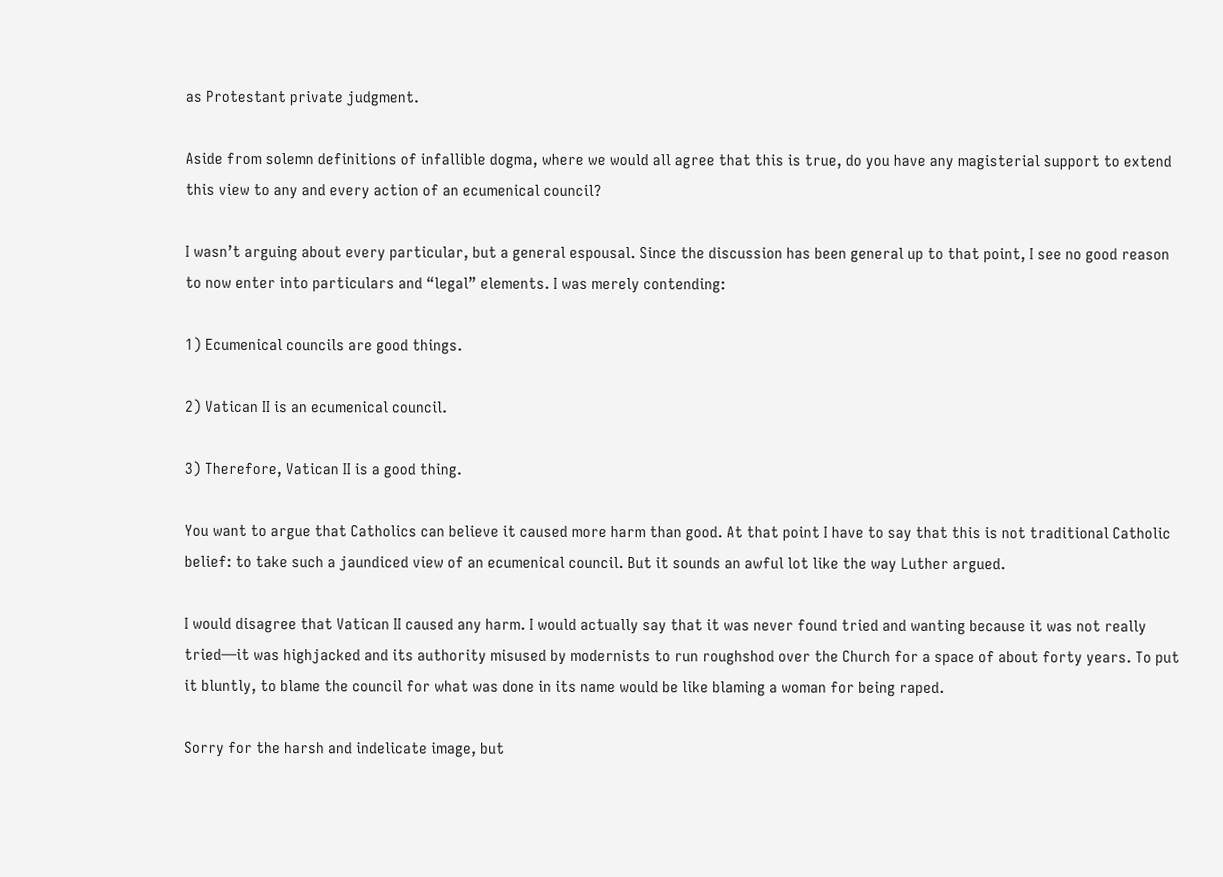as Protestant private judgment.

Aside from solemn definitions of infallible dogma, where we would all agree that this is true, do you have any magisterial support to extend this view to any and every action of an ecumenical council?

I wasn’t arguing about every particular, but a general espousal. Since the discussion has been general up to that point, I see no good reason to now enter into particulars and “legal” elements. I was merely contending:

1) Ecumenical councils are good things.

2) Vatican II is an ecumenical council.

3) Therefore, Vatican II is a good thing.

You want to argue that Catholics can believe it caused more harm than good. At that point I have to say that this is not traditional Catholic belief: to take such a jaundiced view of an ecumenical council. But it sounds an awful lot like the way Luther argued.

I would disagree that Vatican II caused any harm. I would actually say that it was never found tried and wanting because it was not really tried—it was highjacked and its authority misused by modernists to run roughshod over the Church for a space of about forty years. To put it bluntly, to blame the council for what was done in its name would be like blaming a woman for being raped.

Sorry for the harsh and indelicate image, but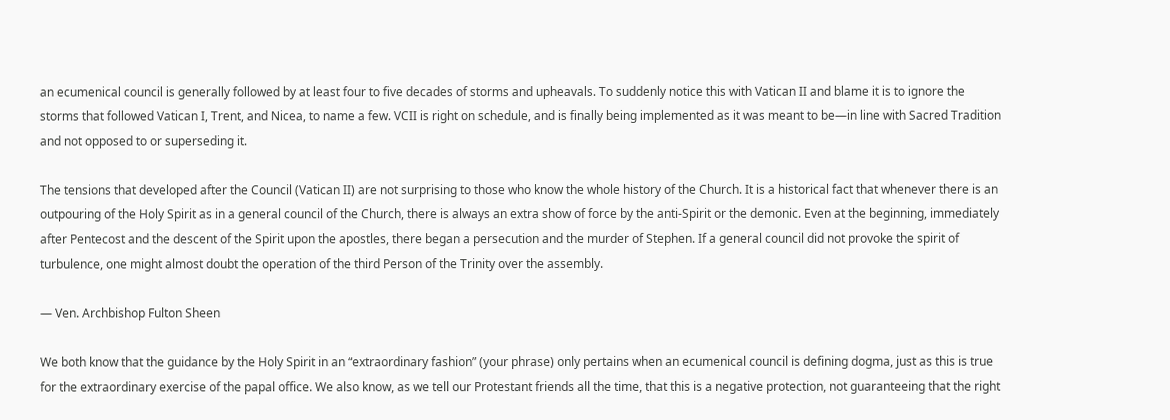an ecumenical council is generally followed by at least four to five decades of storms and upheavals. To suddenly notice this with Vatican II and blame it is to ignore the storms that followed Vatican I, Trent, and Nicea, to name a few. VCII is right on schedule, and is finally being implemented as it was meant to be—in line with Sacred Tradition and not opposed to or superseding it.

The tensions that developed after the Council (Vatican II) are not surprising to those who know the whole history of the Church. It is a historical fact that whenever there is an outpouring of the Holy Spirit as in a general council of the Church, there is always an extra show of force by the anti-Spirit or the demonic. Even at the beginning, immediately after Pentecost and the descent of the Spirit upon the apostles, there began a persecution and the murder of Stephen. If a general council did not provoke the spirit of turbulence, one might almost doubt the operation of the third Person of the Trinity over the assembly.

— Ven. Archbishop Fulton Sheen

We both know that the guidance by the Holy Spirit in an “extraordinary fashion” (your phrase) only pertains when an ecumenical council is defining dogma, just as this is true for the extraordinary exercise of the papal office. We also know, as we tell our Protestant friends all the time, that this is a negative protection, not guaranteeing that the right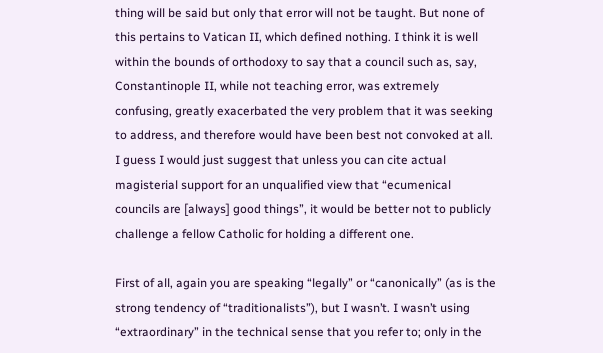thing will be said but only that error will not be taught. But none of this pertains to Vatican II, which defined nothing. I think it is well within the bounds of orthodoxy to say that a council such as, say, Constantinople II, while not teaching error, was extremely confusing, greatly exacerbated the very problem that it was seeking to address, and therefore would have been best not convoked at all. I guess I would just suggest that unless you can cite actual magisterial support for an unqualified view that “ecumenical councils are [always] good things”, it would be better not to publicly challenge a fellow Catholic for holding a different one.

First of all, again you are speaking “legally” or “canonically” (as is the strong tendency of “traditionalists”), but I wasn’t. I wasn’t using “extraordinary” in the technical sense that you refer to; only in the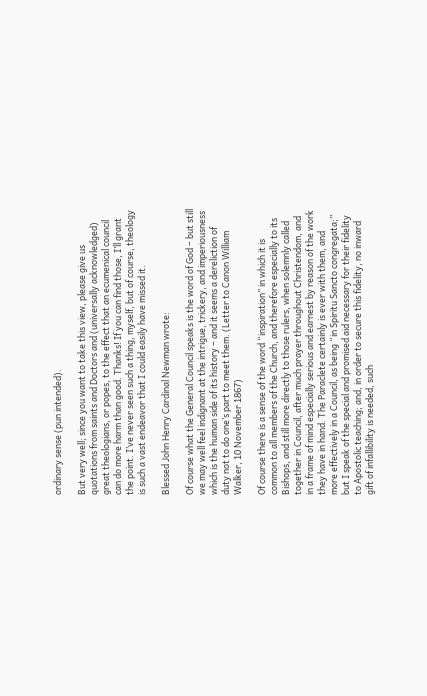ordinary sense (pun intended).

But very well; since you want to take this view, please give us quotations from saints and Doctors and (universally acknowledged) great theologians, or popes, to the effect that an ecumenical council can do more harm than good. Thanks! If you can find those, I’ll grant the point. I’ve never seen such a thing, myself, but of course, theology is such a vast endeavor that I could easily have missed it.

Blessed John Henry Cardinal Newman wrote:

Of course what the General Council speaks is the word of God – but still we may well feel indignant at the intrigue, trickery, and imperiousness which is the human side of its history – and it seems a dereliction of duty not to do one’s part to meet them. (Letter to Canon William Walker, 10 November 1867)

Of course there is a sense of the word “inspiration” in which it is common to all members of the Church, and therefore especially to its Bishops, and still more directly to those rulers, when solemnly called together in Council, after much prayer throughout Christendom, and in a frame of mind especially serious and earnest by reason of the work they have in hand. The Paraclete certainly is ever with them, and more effectively in a Council, as being “in Spiritu Sancto congregata;” but I speak of the special and promised aid necessary for their fidelity to Apostolic teaching; and, in order to secure this fidelity, no inward gift of infallibility is needed, such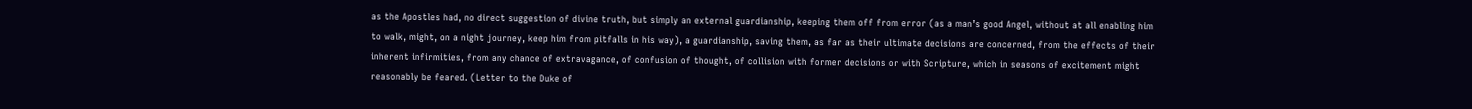as the Apostles had, no direct suggestion of divine truth, but simply an external guardianship, keeping them off from error (as a man’s good Angel, without at all enabling him to walk, might, on a night journey, keep him from pitfalls in his way), a guardianship, saving them, as far as their ultimate decisions are concerned, from the effects of their inherent infirmities, from any chance of extravagance, of confusion of thought, of collision with former decisions or with Scripture, which in seasons of excitement might reasonably be feared. (Letter to the Duke of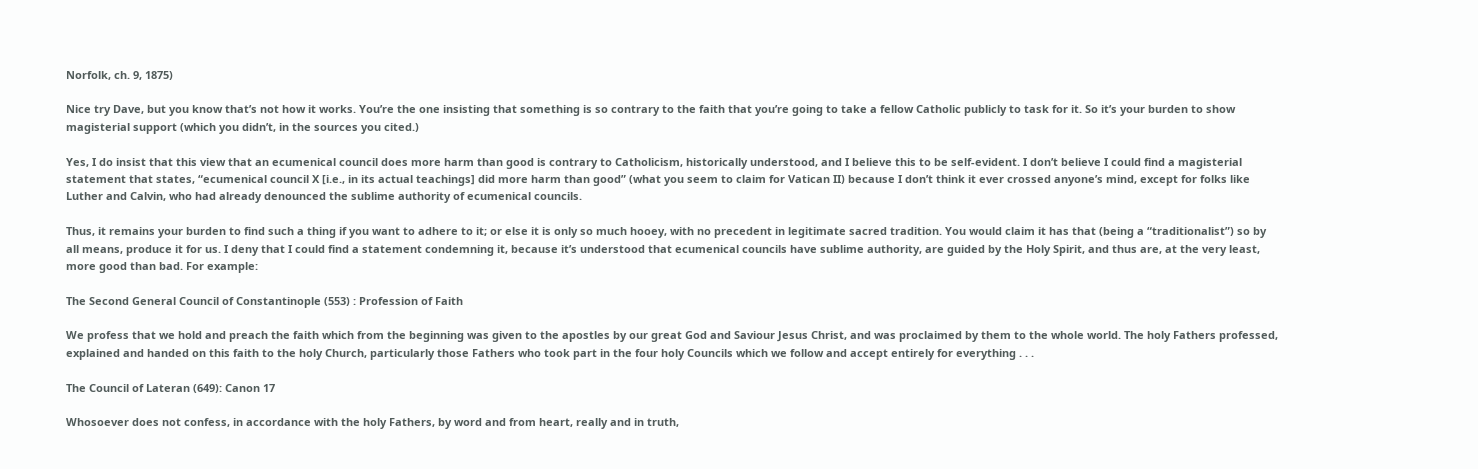Norfolk, ch. 9, 1875)

Nice try Dave, but you know that’s not how it works. You’re the one insisting that something is so contrary to the faith that you’re going to take a fellow Catholic publicly to task for it. So it’s your burden to show magisterial support (which you didn’t, in the sources you cited.)

Yes, I do insist that this view that an ecumenical council does more harm than good is contrary to Catholicism, historically understood, and I believe this to be self-evident. I don’t believe I could find a magisterial statement that states, “ecumenical council X [i.e., in its actual teachings] did more harm than good” (what you seem to claim for Vatican II) because I don’t think it ever crossed anyone’s mind, except for folks like Luther and Calvin, who had already denounced the sublime authority of ecumenical councils.

Thus, it remains your burden to find such a thing if you want to adhere to it; or else it is only so much hooey, with no precedent in legitimate sacred tradition. You would claim it has that (being a “traditionalist”) so by all means, produce it for us. I deny that I could find a statement condemning it, because it’s understood that ecumenical councils have sublime authority, are guided by the Holy Spirit, and thus are, at the very least, more good than bad. For example:

The Second General Council of Constantinople (553) : Profession of Faith

We profess that we hold and preach the faith which from the beginning was given to the apostles by our great God and Saviour Jesus Christ, and was proclaimed by them to the whole world. The holy Fathers professed, explained and handed on this faith to the holy Church, particularly those Fathers who took part in the four holy Councils which we follow and accept entirely for everything . . .

The Council of Lateran (649): Canon 17

Whosoever does not confess, in accordance with the holy Fathers, by word and from heart, really and in truth,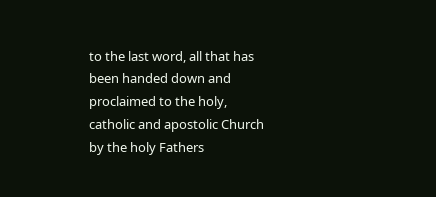to the last word, all that has been handed down and proclaimed to the holy, catholic and apostolic Church by the holy Fathers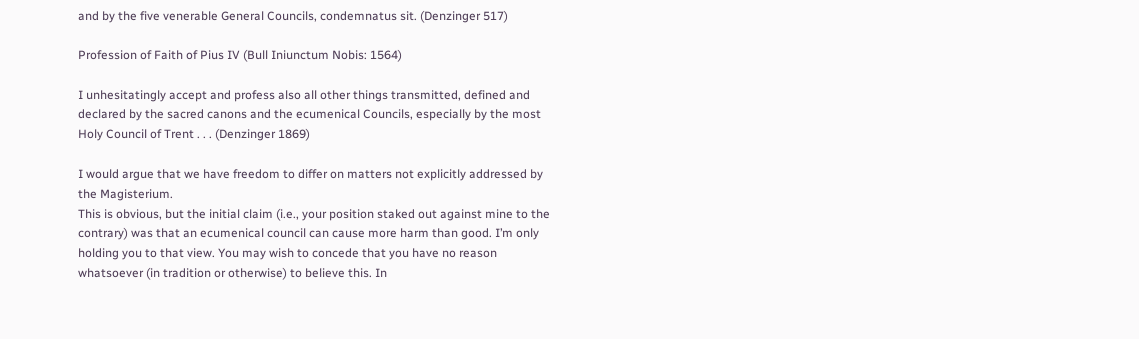and by the five venerable General Councils, condemnatus sit. (Denzinger 517)

Profession of Faith of Pius IV (Bull Iniunctum Nobis: 1564)

I unhesitatingly accept and profess also all other things transmitted, defined and declared by the sacred canons and the ecumenical Councils, especially by the most Holy Council of Trent . . . (Denzinger 1869)

I would argue that we have freedom to differ on matters not explicitly addressed by the Magisterium.
This is obvious, but the initial claim (i.e., your position staked out against mine to the contrary) was that an ecumenical council can cause more harm than good. I’m only holding you to that view. You may wish to concede that you have no reason whatsoever (in tradition or otherwise) to believe this. In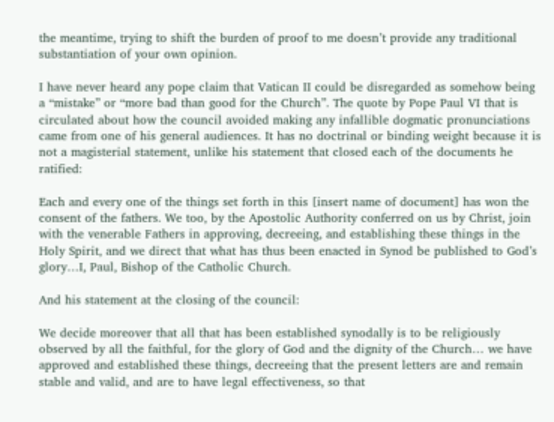the meantime, trying to shift the burden of proof to me doesn’t provide any traditional substantiation of your own opinion.

I have never heard any pope claim that Vatican II could be disregarded as somehow being a “mistake” or “more bad than good for the Church”. The quote by Pope Paul VI that is circulated about how the council avoided making any infallible dogmatic pronunciations came from one of his general audiences. It has no doctrinal or binding weight because it is not a magisterial statement, unlike his statement that closed each of the documents he ratified:

Each and every one of the things set forth in this [insert name of document] has won the consent of the fathers. We too, by the Apostolic Authority conferred on us by Christ, join with the venerable Fathers in approving, decreeing, and establishing these things in the Holy Spirit, and we direct that what has thus been enacted in Synod be published to God’s glory…I, Paul, Bishop of the Catholic Church.

And his statement at the closing of the council:

We decide moreover that all that has been established synodally is to be religiously observed by all the faithful, for the glory of God and the dignity of the Church… we have approved and established these things, decreeing that the present letters are and remain stable and valid, and are to have legal effectiveness, so that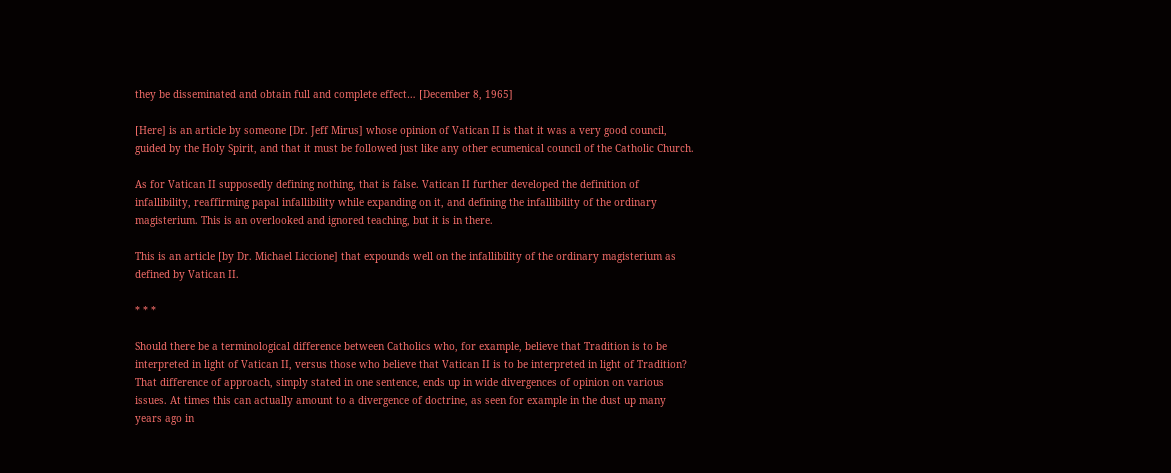they be disseminated and obtain full and complete effect… [December 8, 1965]

[Here] is an article by someone [Dr. Jeff Mirus] whose opinion of Vatican II is that it was a very good council, guided by the Holy Spirit, and that it must be followed just like any other ecumenical council of the Catholic Church.

As for Vatican II supposedly defining nothing, that is false. Vatican II further developed the definition of infallibility, reaffirming papal infallibility while expanding on it, and defining the infallibility of the ordinary magisterium. This is an overlooked and ignored teaching, but it is in there.

This is an article [by Dr. Michael Liccione] that expounds well on the infallibility of the ordinary magisterium as defined by Vatican II.

* * *

Should there be a terminological difference between Catholics who, for example, believe that Tradition is to be interpreted in light of Vatican II, versus those who believe that Vatican II is to be interpreted in light of Tradition? That difference of approach, simply stated in one sentence, ends up in wide divergences of opinion on various issues. At times this can actually amount to a divergence of doctrine, as seen for example in the dust up many years ago in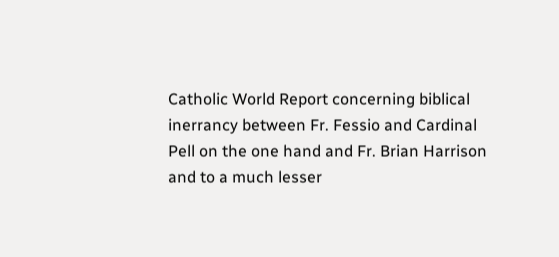Catholic World Report concerning biblical inerrancy between Fr. Fessio and Cardinal Pell on the one hand and Fr. Brian Harrison and to a much lesser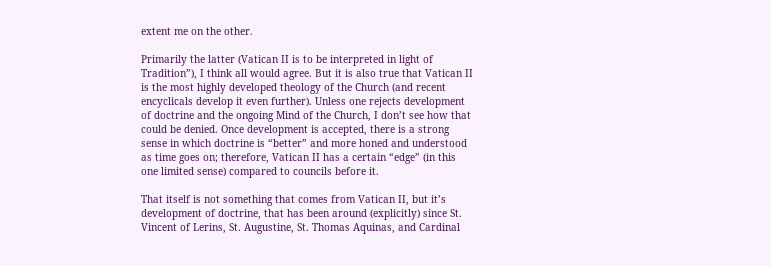extent me on the other.

Primarily the latter (Vatican II is to be interpreted in light of Tradition”), I think all would agree. But it is also true that Vatican II is the most highly developed theology of the Church (and recent encyclicals develop it even further). Unless one rejects development of doctrine and the ongoing Mind of the Church, I don’t see how that could be denied. Once development is accepted, there is a strong sense in which doctrine is “better” and more honed and understood as time goes on; therefore, Vatican II has a certain “edge” (in this one limited sense) compared to councils before it.

That itself is not something that comes from Vatican II, but it’s development of doctrine, that has been around (explicitly) since St. Vincent of Lerins, St. Augustine, St. Thomas Aquinas, and Cardinal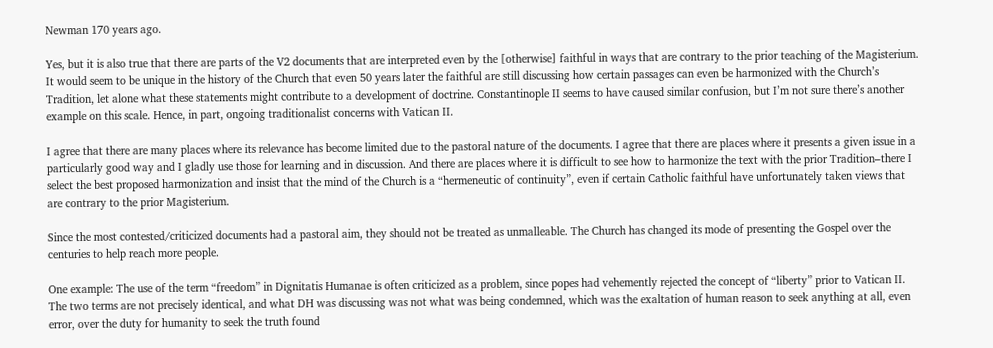Newman 170 years ago.

Yes, but it is also true that there are parts of the V2 documents that are interpreted even by the [otherwise] faithful in ways that are contrary to the prior teaching of the Magisterium. It would seem to be unique in the history of the Church that even 50 years later the faithful are still discussing how certain passages can even be harmonized with the Church’s Tradition, let alone what these statements might contribute to a development of doctrine. Constantinople II seems to have caused similar confusion, but I’m not sure there’s another example on this scale. Hence, in part, ongoing traditionalist concerns with Vatican II.

I agree that there are many places where its relevance has become limited due to the pastoral nature of the documents. I agree that there are places where it presents a given issue in a particularly good way and I gladly use those for learning and in discussion. And there are places where it is difficult to see how to harmonize the text with the prior Tradition–there I select the best proposed harmonization and insist that the mind of the Church is a “hermeneutic of continuity”, even if certain Catholic faithful have unfortunately taken views that are contrary to the prior Magisterium.

Since the most contested/criticized documents had a pastoral aim, they should not be treated as unmalleable. The Church has changed its mode of presenting the Gospel over the centuries to help reach more people.

One example: The use of the term “freedom” in Dignitatis Humanae is often criticized as a problem, since popes had vehemently rejected the concept of “liberty” prior to Vatican II. The two terms are not precisely identical, and what DH was discussing was not what was being condemned, which was the exaltation of human reason to seek anything at all, even error, over the duty for humanity to seek the truth found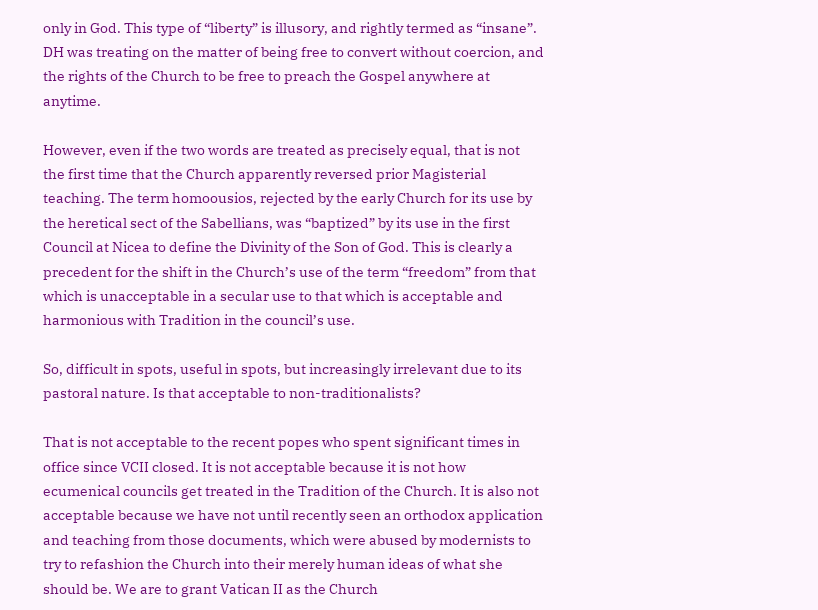only in God. This type of “liberty” is illusory, and rightly termed as “insane”. DH was treating on the matter of being free to convert without coercion, and the rights of the Church to be free to preach the Gospel anywhere at anytime.

However, even if the two words are treated as precisely equal, that is not the first time that the Church apparently reversed prior Magisterial teaching. The term homoousios, rejected by the early Church for its use by the heretical sect of the Sabellians, was “baptized” by its use in the first Council at Nicea to define the Divinity of the Son of God. This is clearly a precedent for the shift in the Church’s use of the term “freedom” from that which is unacceptable in a secular use to that which is acceptable and harmonious with Tradition in the council’s use.

So, difficult in spots, useful in spots, but increasingly irrelevant due to its pastoral nature. Is that acceptable to non-traditionalists?

That is not acceptable to the recent popes who spent significant times in office since VCII closed. It is not acceptable because it is not how ecumenical councils get treated in the Tradition of the Church. It is also not acceptable because we have not until recently seen an orthodox application and teaching from those documents, which were abused by modernists to try to refashion the Church into their merely human ideas of what she should be. We are to grant Vatican II as the Church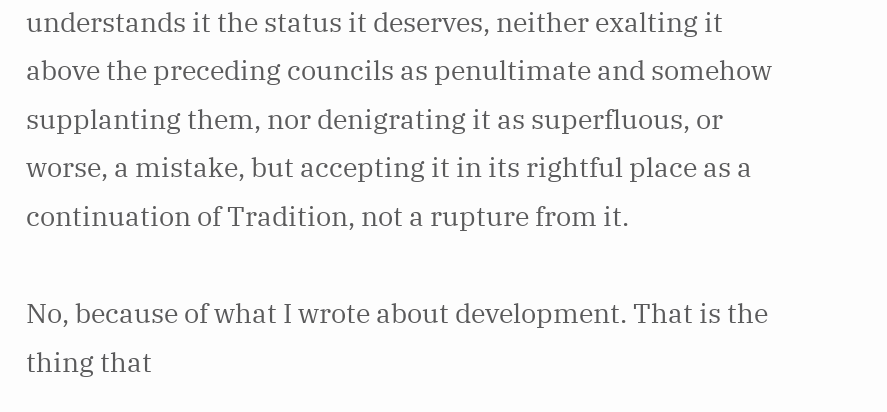understands it the status it deserves, neither exalting it above the preceding councils as penultimate and somehow supplanting them, nor denigrating it as superfluous, or worse, a mistake, but accepting it in its rightful place as a continuation of Tradition, not a rupture from it.

No, because of what I wrote about development. That is the thing that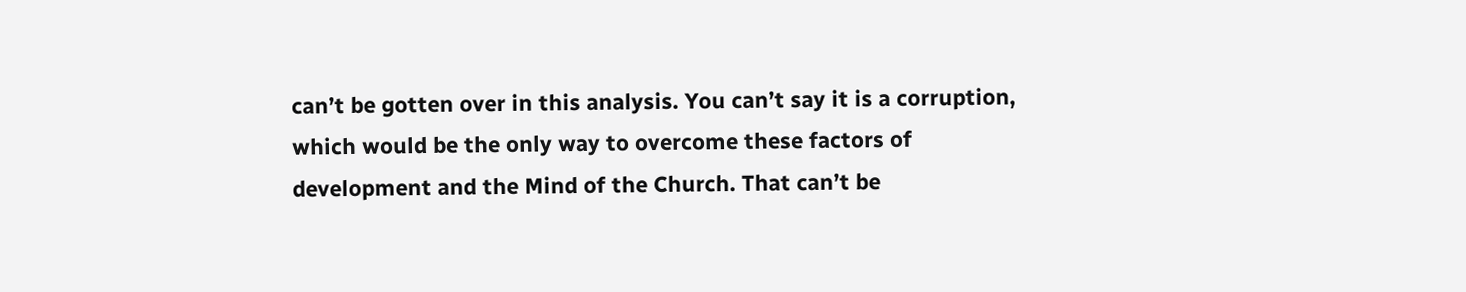can’t be gotten over in this analysis. You can’t say it is a corruption, which would be the only way to overcome these factors of development and the Mind of the Church. That can’t be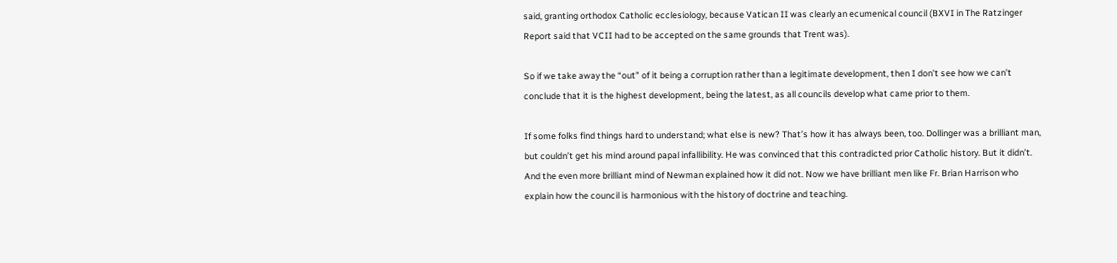said, granting orthodox Catholic ecclesiology, because Vatican II was clearly an ecumenical council (BXVI in The Ratzinger Report said that VCII had to be accepted on the same grounds that Trent was).

So if we take away the “out” of it being a corruption rather than a legitimate development, then I don’t see how we can’t conclude that it is the highest development, being the latest, as all councils develop what came prior to them.

If some folks find things hard to understand; what else is new? That’s how it has always been, too. Dollinger was a brilliant man, but couldn’t get his mind around papal infallibility. He was convinced that this contradicted prior Catholic history. But it didn’t. And the even more brilliant mind of Newman explained how it did not. Now we have brilliant men like Fr. Brian Harrison who explain how the council is harmonious with the history of doctrine and teaching.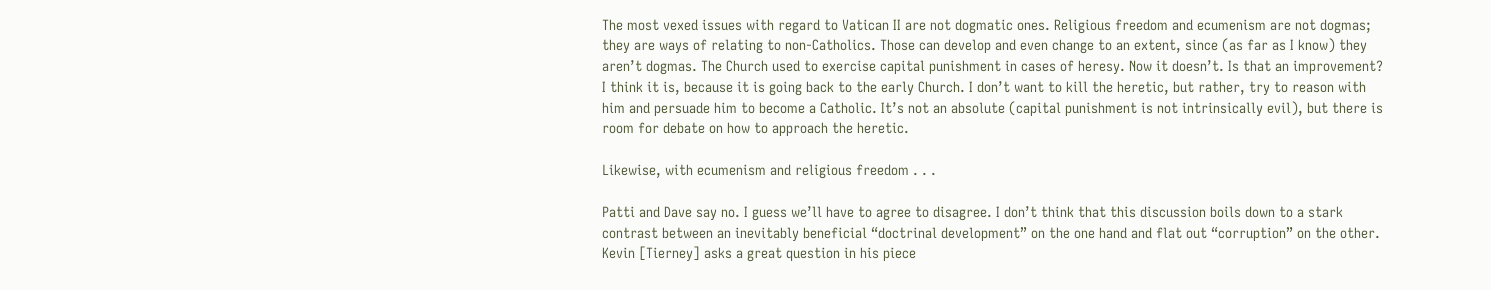The most vexed issues with regard to Vatican II are not dogmatic ones. Religious freedom and ecumenism are not dogmas; they are ways of relating to non-Catholics. Those can develop and even change to an extent, since (as far as I know) they aren’t dogmas. The Church used to exercise capital punishment in cases of heresy. Now it doesn’t. Is that an improvement? I think it is, because it is going back to the early Church. I don’t want to kill the heretic, but rather, try to reason with him and persuade him to become a Catholic. It’s not an absolute (capital punishment is not intrinsically evil), but there is room for debate on how to approach the heretic.

Likewise, with ecumenism and religious freedom . . .

Patti and Dave say no. I guess we’ll have to agree to disagree. I don’t think that this discussion boils down to a stark contrast between an inevitably beneficial “doctrinal development” on the one hand and flat out “corruption” on the other. Kevin [Tierney] asks a great question in his piece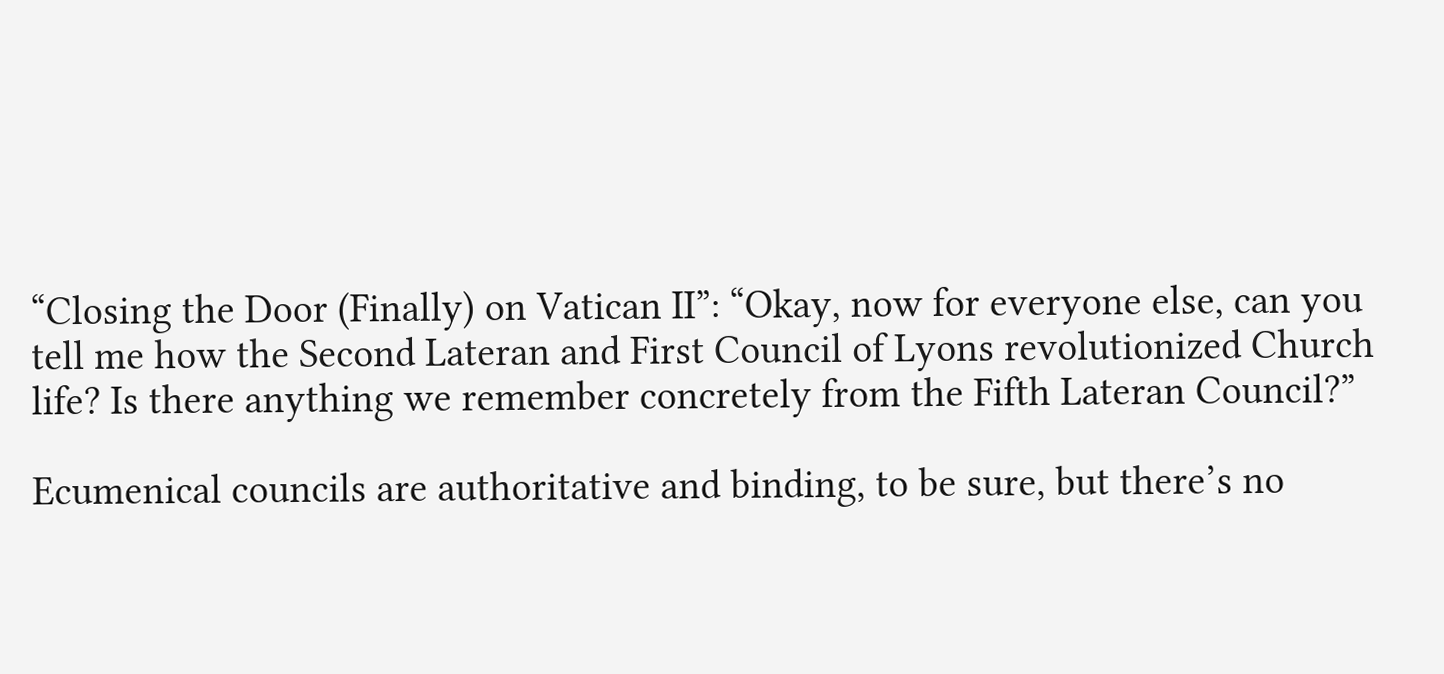“Closing the Door (Finally) on Vatican II”: “Okay, now for everyone else, can you tell me how the Second Lateran and First Council of Lyons revolutionized Church life? Is there anything we remember concretely from the Fifth Lateran Council?”

Ecumenical councils are authoritative and binding, to be sure, but there’s no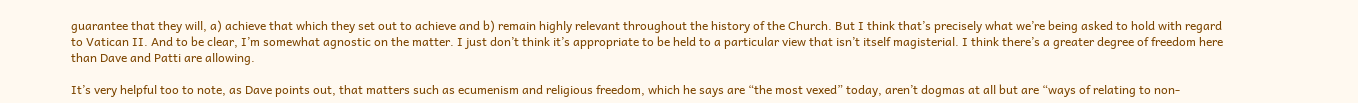guarantee that they will, a) achieve that which they set out to achieve and b) remain highly relevant throughout the history of the Church. But I think that’s precisely what we’re being asked to hold with regard to Vatican II. And to be clear, I’m somewhat agnostic on the matter. I just don’t think it’s appropriate to be held to a particular view that isn’t itself magisterial. I think there’s a greater degree of freedom here than Dave and Patti are allowing.

It’s very helpful too to note, as Dave points out, that matters such as ecumenism and religious freedom, which he says are “the most vexed” today, aren’t dogmas at all but are “ways of relating to non-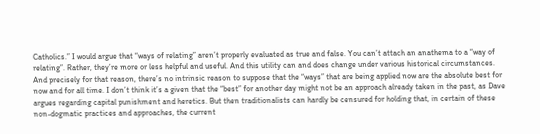Catholics.” I would argue that “ways of relating” aren’t properly evaluated as true and false. You can’t attach an anathema to a “way of relating”. Rather, they’re more or less helpful and useful. And this utility can and does change under various historical circumstances. And precisely for that reason, there’s no intrinsic reason to suppose that the “ways” that are being applied now are the absolute best for now and for all time. I don’t think it’s a given that the “best” for another day might not be an approach already taken in the past, as Dave argues regarding capital punishment and heretics. But then traditionalists can hardly be censured for holding that, in certain of these non-dogmatic practices and approaches, the current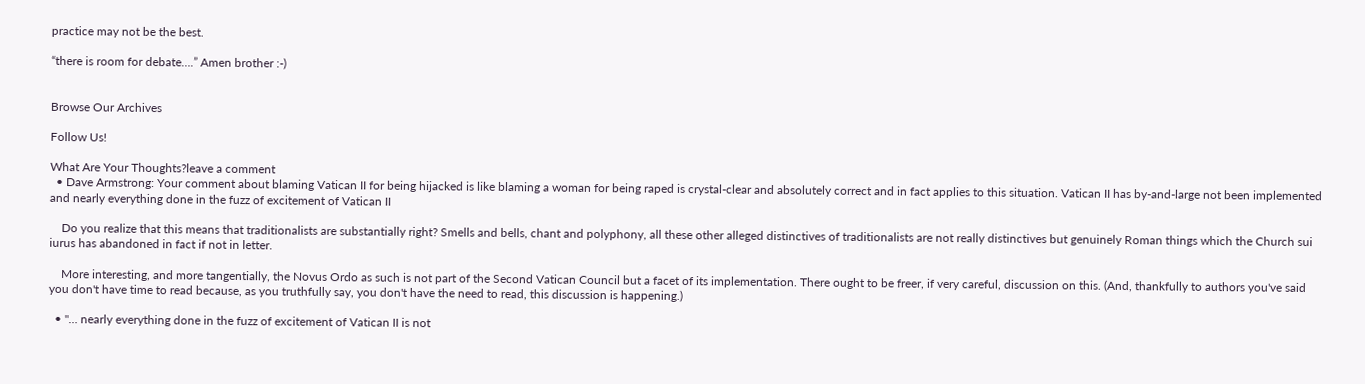practice may not be the best.

“there is room for debate….” Amen brother :-)


Browse Our Archives

Follow Us!

What Are Your Thoughts?leave a comment
  • Dave Armstrong: Your comment about blaming Vatican II for being hijacked is like blaming a woman for being raped is crystal-clear and absolutely correct and in fact applies to this situation. Vatican II has by-and-large not been implemented and nearly everything done in the fuzz of excitement of Vatican II

    Do you realize that this means that traditionalists are substantially right? Smells and bells, chant and polyphony, all these other alleged distinctives of traditionalists are not really distinctives but genuinely Roman things which the Church sui iurus has abandoned in fact if not in letter.

    More interesting, and more tangentially, the Novus Ordo as such is not part of the Second Vatican Council but a facet of its implementation. There ought to be freer, if very careful, discussion on this. (And, thankfully to authors you've said you don't have time to read because, as you truthfully say, you don't have the need to read, this discussion is happening.)

  • "… nearly everything done in the fuzz of excitement of Vatican II is not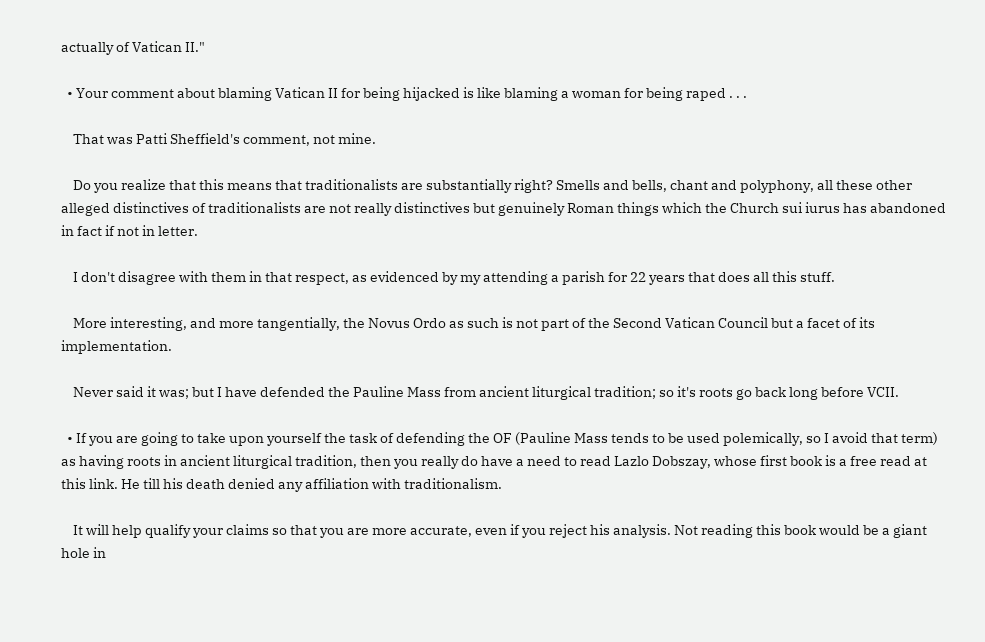actually of Vatican II."

  • Your comment about blaming Vatican II for being hijacked is like blaming a woman for being raped . . .

    That was Patti Sheffield's comment, not mine.

    Do you realize that this means that traditionalists are substantially right? Smells and bells, chant and polyphony, all these other alleged distinctives of traditionalists are not really distinctives but genuinely Roman things which the Church sui iurus has abandoned in fact if not in letter.

    I don't disagree with them in that respect, as evidenced by my attending a parish for 22 years that does all this stuff.

    More interesting, and more tangentially, the Novus Ordo as such is not part of the Second Vatican Council but a facet of its implementation.

    Never said it was; but I have defended the Pauline Mass from ancient liturgical tradition; so it's roots go back long before VCII.

  • If you are going to take upon yourself the task of defending the OF (Pauline Mass tends to be used polemically, so I avoid that term) as having roots in ancient liturgical tradition, then you really do have a need to read Lazlo Dobszay, whose first book is a free read at this link. He till his death denied any affiliation with traditionalism.

    It will help qualify your claims so that you are more accurate, even if you reject his analysis. Not reading this book would be a giant hole in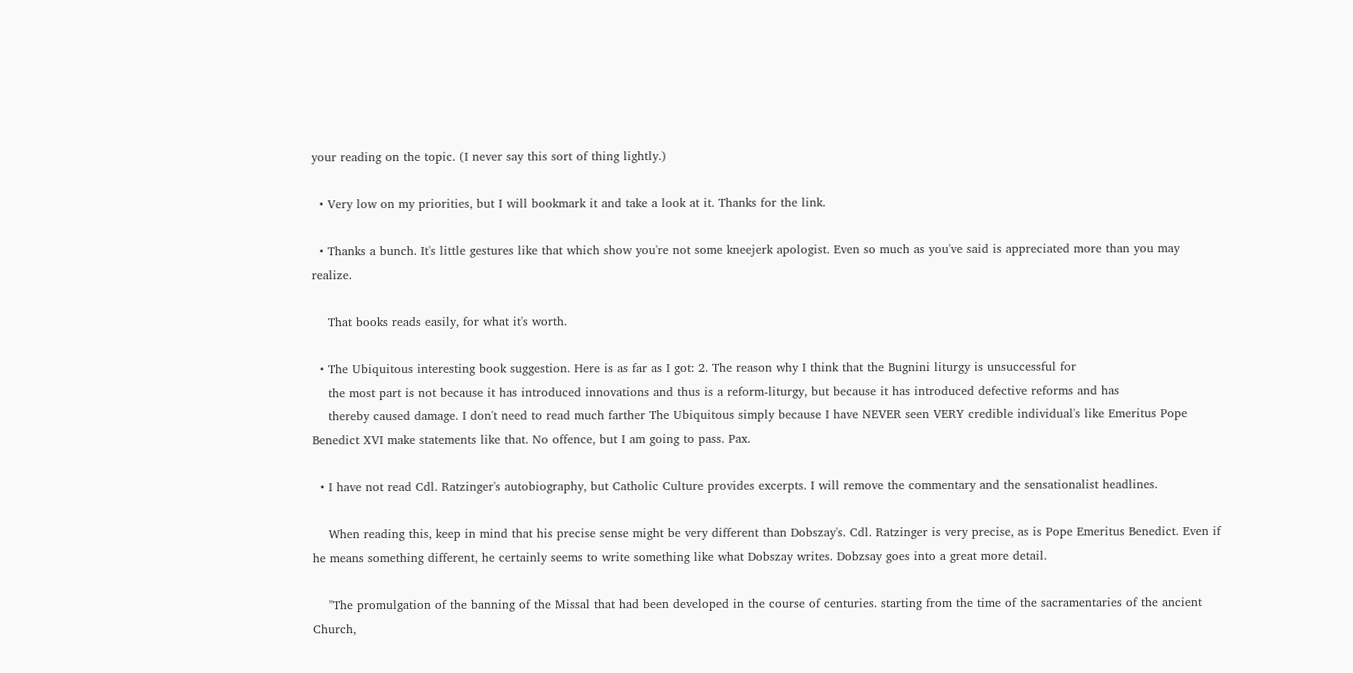your reading on the topic. (I never say this sort of thing lightly.)

  • Very low on my priorities, but I will bookmark it and take a look at it. Thanks for the link.

  • Thanks a bunch. It's little gestures like that which show you're not some kneejerk apologist. Even so much as you've said is appreciated more than you may realize.

    That books reads easily, for what it's worth.

  • The Ubiquitous interesting book suggestion. Here is as far as I got: 2. The reason why I think that the Bugnini liturgy is unsuccessful for
    the most part is not because it has introduced innovations and thus is a reform-liturgy, but because it has introduced defective reforms and has
    thereby caused damage. I don't need to read much farther The Ubiquitous simply because I have NEVER seen VERY credible individual's like Emeritus Pope Benedict XVI make statements like that. No offence, but I am going to pass. Pax.

  • I have not read Cdl. Ratzinger's autobiography, but Catholic Culture provides excerpts. I will remove the commentary and the sensationalist headlines.

    When reading this, keep in mind that his precise sense might be very different than Dobszay's. Cdl. Ratzinger is very precise, as is Pope Emeritus Benedict. Even if he means something different, he certainly seems to write something like what Dobszay writes. Dobzsay goes into a great more detail.

    "The promulgation of the banning of the Missal that had been developed in the course of centuries. starting from the time of the sacramentaries of the ancient Church,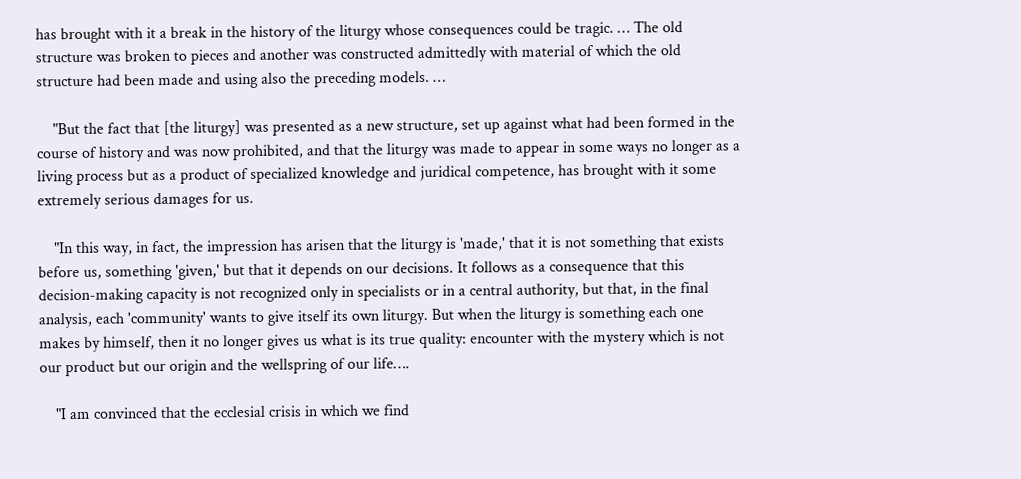has brought with it a break in the history of the liturgy whose consequences could be tragic. … The old structure was broken to pieces and another was constructed admittedly with material of which the old structure had been made and using also the preceding models. …

    "But the fact that [the liturgy] was presented as a new structure, set up against what had been formed in the course of history and was now prohibited, and that the liturgy was made to appear in some ways no longer as a living process but as a product of specialized knowledge and juridical competence, has brought with it some extremely serious damages for us.

    "In this way, in fact, the impression has arisen that the liturgy is 'made,' that it is not something that exists before us, something 'given,' but that it depends on our decisions. It follows as a consequence that this decision-making capacity is not recognized only in specialists or in a central authority, but that, in the final analysis, each 'community' wants to give itself its own liturgy. But when the liturgy is something each one makes by himself, then it no longer gives us what is its true quality: encounter with the mystery which is not our product but our origin and the wellspring of our life….

    "I am convinced that the ecclesial crisis in which we find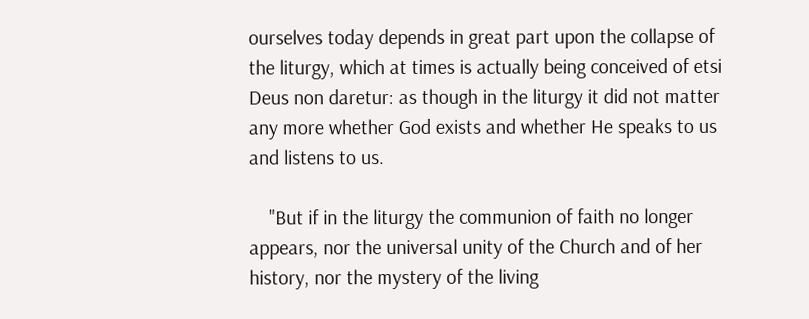ourselves today depends in great part upon the collapse of the liturgy, which at times is actually being conceived of etsi Deus non daretur: as though in the liturgy it did not matter any more whether God exists and whether He speaks to us and listens to us.

    "But if in the liturgy the communion of faith no longer appears, nor the universal unity of the Church and of her history, nor the mystery of the living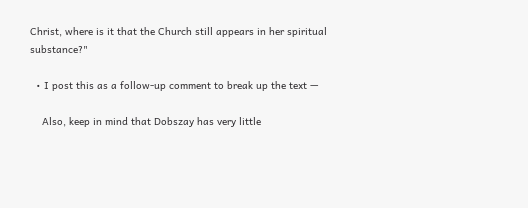Christ, where is it that the Church still appears in her spiritual substance?"

  • I post this as a follow-up comment to break up the text —

    Also, keep in mind that Dobszay has very little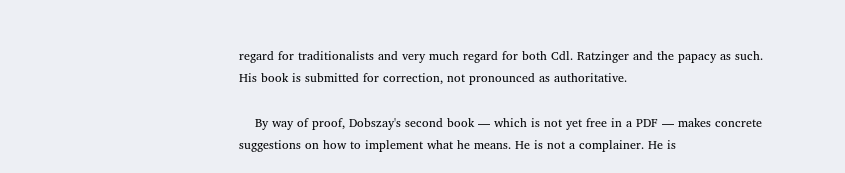regard for traditionalists and very much regard for both Cdl. Ratzinger and the papacy as such. His book is submitted for correction, not pronounced as authoritative.

    By way of proof, Dobszay's second book — which is not yet free in a PDF — makes concrete suggestions on how to implement what he means. He is not a complainer. He is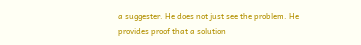a suggester. He does not just see the problem. He provides proof that a solution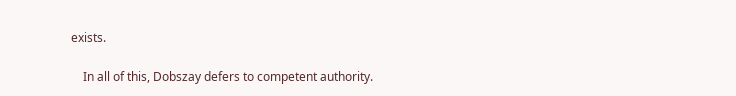exists.

    In all of this, Dobszay defers to competent authority.